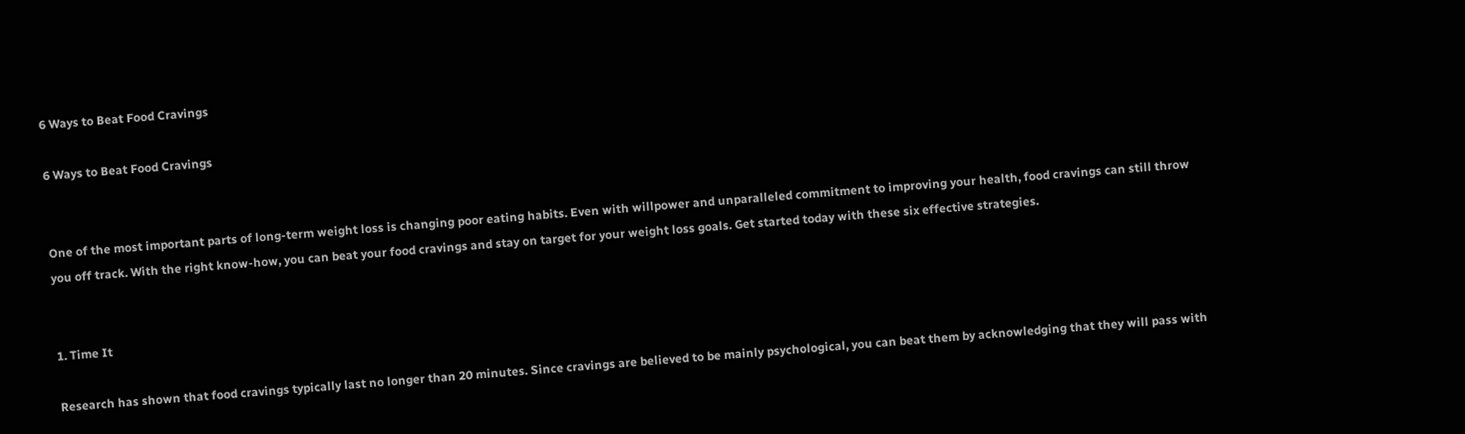6 Ways to Beat Food Cravings

6 Ways to Beat Food Cravings


One of the most important parts of long-term weight loss is changing poor eating habits. Even with willpower and unparalleled commitment to improving your health, food cravings can still throw you off track. With the right know-how, you can beat your food cravings and stay on target for your weight loss goals. Get started today with these six effective strategies.


1. Time It

Research has shown that food cravings typically last no longer than 20 minutes. Since cravings are believed to be mainly psychological, you can beat them by acknowledging that they will pass with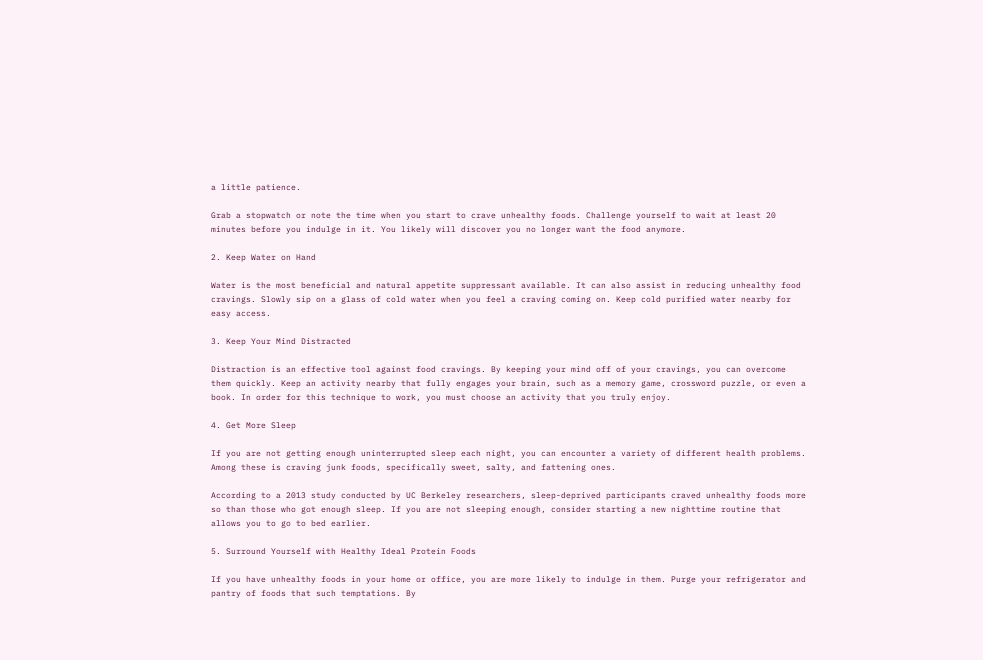a little patience.

Grab a stopwatch or note the time when you start to crave unhealthy foods. Challenge yourself to wait at least 20 minutes before you indulge in it. You likely will discover you no longer want the food anymore.

2. Keep Water on Hand

Water is the most beneficial and natural appetite suppressant available. It can also assist in reducing unhealthy food cravings. Slowly sip on a glass of cold water when you feel a craving coming on. Keep cold purified water nearby for easy access.

3. Keep Your Mind Distracted

Distraction is an effective tool against food cravings. By keeping your mind off of your cravings, you can overcome them quickly. Keep an activity nearby that fully engages your brain, such as a memory game, crossword puzzle, or even a book. In order for this technique to work, you must choose an activity that you truly enjoy.

4. Get More Sleep

If you are not getting enough uninterrupted sleep each night, you can encounter a variety of different health problems. Among these is craving junk foods, specifically sweet, salty, and fattening ones.

According to a 2013 study conducted by UC Berkeley researchers, sleep-deprived participants craved unhealthy foods more so than those who got enough sleep. If you are not sleeping enough, consider starting a new nighttime routine that allows you to go to bed earlier.

5. Surround Yourself with Healthy Ideal Protein Foods

If you have unhealthy foods in your home or office, you are more likely to indulge in them. Purge your refrigerator and pantry of foods that such temptations. By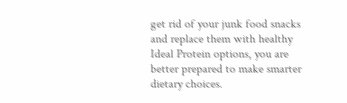get rid of your junk food snacks and replace them with healthy Ideal Protein options, you are better prepared to make smarter dietary choices.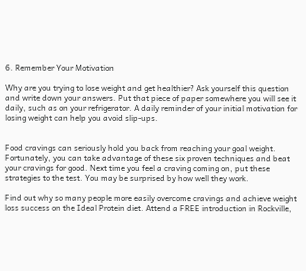6. Remember Your Motivation

Why are you trying to lose weight and get healthier? Ask yourself this question and write down your answers. Put that piece of paper somewhere you will see it daily, such as on your refrigerator. A daily reminder of your initial motivation for losing weight can help you avoid slip-ups.


Food cravings can seriously hold you back from reaching your goal weight. Fortunately, you can take advantage of these six proven techniques and beat your cravings for good. Next time you feel a craving coming on, put these strategies to the test. You may be surprised by how well they work.

Find out why so many people more easily overcome cravings and achieve weight loss success on the Ideal Protein diet. Attend a FREE introduction in Rockville,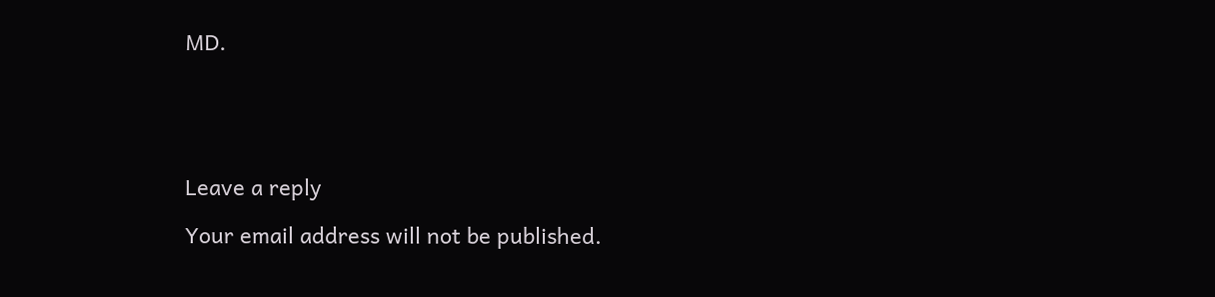MD.





Leave a reply

Your email address will not be published.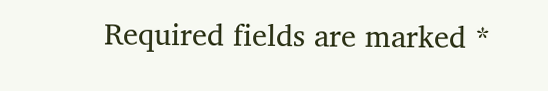Required fields are marked *